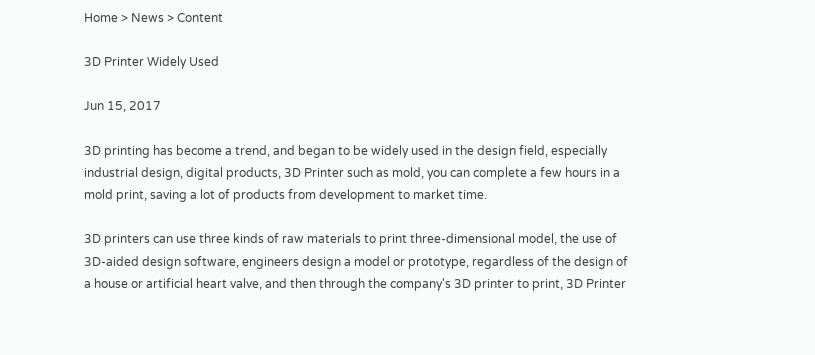Home > News > Content

3D Printer Widely Used

Jun 15, 2017

3D printing has become a trend, and began to be widely used in the design field, especially industrial design, digital products, 3D Printer such as mold, you can complete a few hours in a mold print, saving a lot of products from development to market time.

3D printers can use three kinds of raw materials to print three-dimensional model, the use of 3D-aided design software, engineers design a model or prototype, regardless of the design of a house or artificial heart valve, and then through the company's 3D printer to print, 3D Printer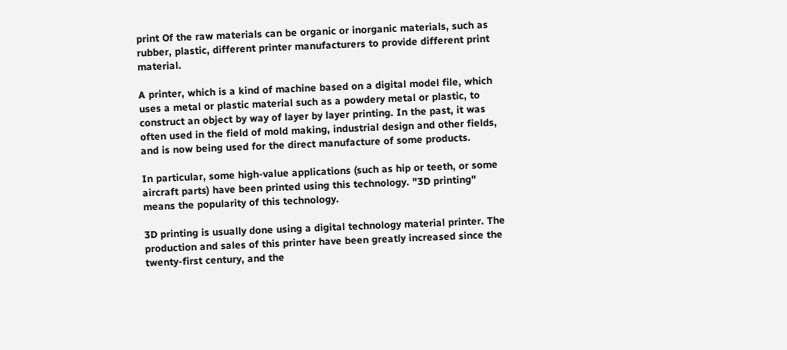print Of the raw materials can be organic or inorganic materials, such as rubber, plastic, different printer manufacturers to provide different print material.

A printer, which is a kind of machine based on a digital model file, which uses a metal or plastic material such as a powdery metal or plastic, to construct an object by way of layer by layer printing. In the past, it was often used in the field of mold making, industrial design and other fields, and is now being used for the direct manufacture of some products.

In particular, some high-value applications (such as hip or teeth, or some aircraft parts) have been printed using this technology. "3D printing" means the popularity of this technology.

3D printing is usually done using a digital technology material printer. The production and sales of this printer have been greatly increased since the twenty-first century, and the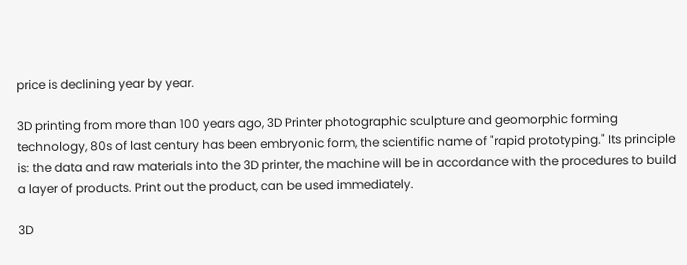price is declining year by year.

3D printing from more than 100 years ago, 3D Printer photographic sculpture and geomorphic forming technology, 80s of last century has been embryonic form, the scientific name of "rapid prototyping." Its principle is: the data and raw materials into the 3D printer, the machine will be in accordance with the procedures to build a layer of products. Print out the product, can be used immediately.

3D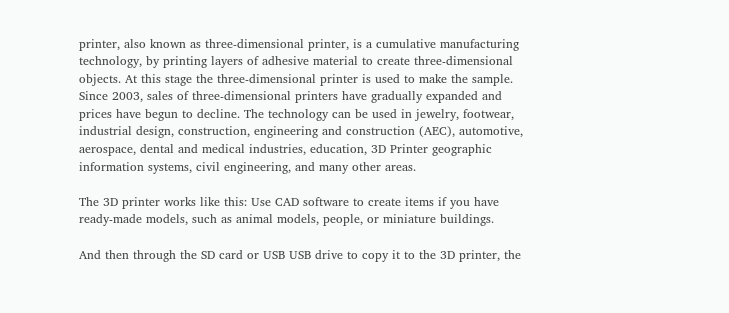printer, also known as three-dimensional printer, is a cumulative manufacturing technology, by printing layers of adhesive material to create three-dimensional objects. At this stage the three-dimensional printer is used to make the sample. Since 2003, sales of three-dimensional printers have gradually expanded and prices have begun to decline. The technology can be used in jewelry, footwear, industrial design, construction, engineering and construction (AEC), automotive, aerospace, dental and medical industries, education, 3D Printer geographic information systems, civil engineering, and many other areas.

The 3D printer works like this: Use CAD software to create items if you have ready-made models, such as animal models, people, or miniature buildings.

And then through the SD card or USB USB drive to copy it to the 3D printer, the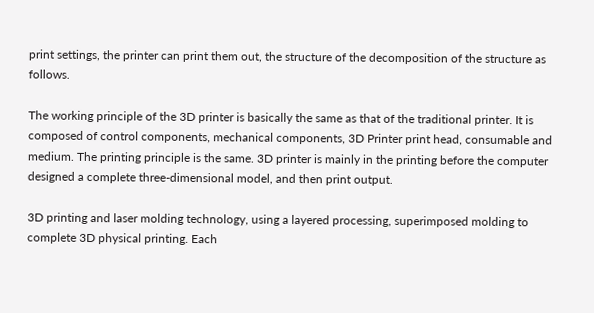print settings, the printer can print them out, the structure of the decomposition of the structure as follows.

The working principle of the 3D printer is basically the same as that of the traditional printer. It is composed of control components, mechanical components, 3D Printer print head, consumable and medium. The printing principle is the same. 3D printer is mainly in the printing before the computer designed a complete three-dimensional model, and then print output.

3D printing and laser molding technology, using a layered processing, superimposed molding to complete 3D physical printing. Each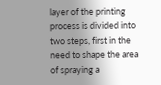layer of the printing process is divided into two steps, first in the need to shape the area of spraying a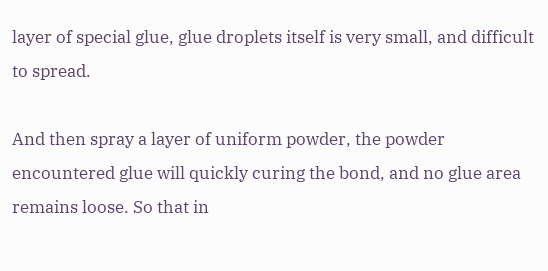layer of special glue, glue droplets itself is very small, and difficult to spread.

And then spray a layer of uniform powder, the powder encountered glue will quickly curing the bond, and no glue area remains loose. So that in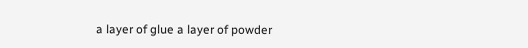a layer of glue a layer of powder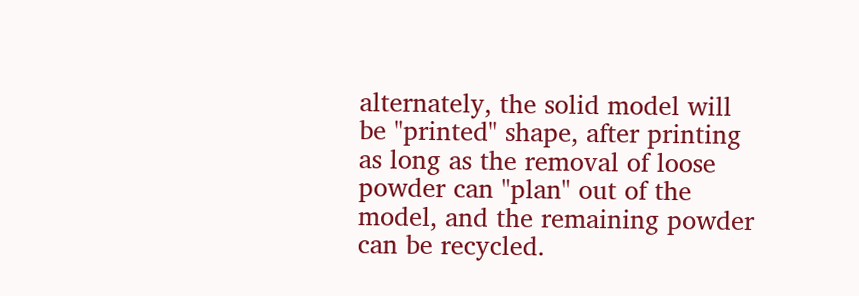alternately, the solid model will be "printed" shape, after printing as long as the removal of loose powder can "plan" out of the model, and the remaining powder can be recycled.